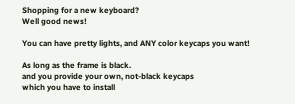Shopping for a new keyboard?
Well good news!

You can have pretty lights, and ANY color keycaps you want!

As long as the frame is black.
and you provide your own, not-black keycaps
which you have to install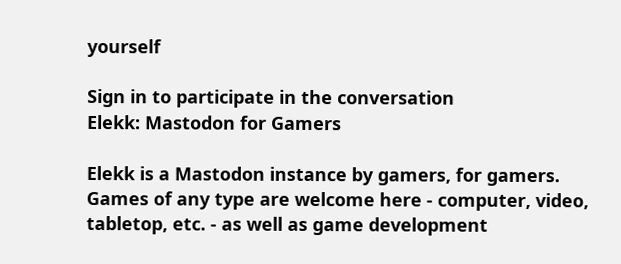yourself

Sign in to participate in the conversation
Elekk: Mastodon for Gamers

Elekk is a Mastodon instance by gamers, for gamers. Games of any type are welcome here - computer, video, tabletop, etc. - as well as game development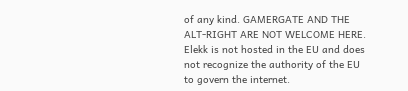of any kind. GAMERGATE AND THE ALT-RIGHT ARE NOT WELCOME HERE. Elekk is not hosted in the EU and does not recognize the authority of the EU to govern the internet.